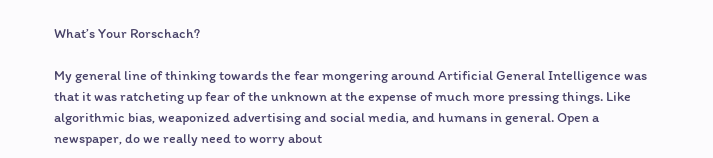What’s Your Rorschach?

My general line of thinking towards the fear mongering around Artificial General Intelligence was that it was ratcheting up fear of the unknown at the expense of much more pressing things. Like algorithmic bias, weaponized advertising and social media, and humans in general. Open a newspaper, do we really need to worry about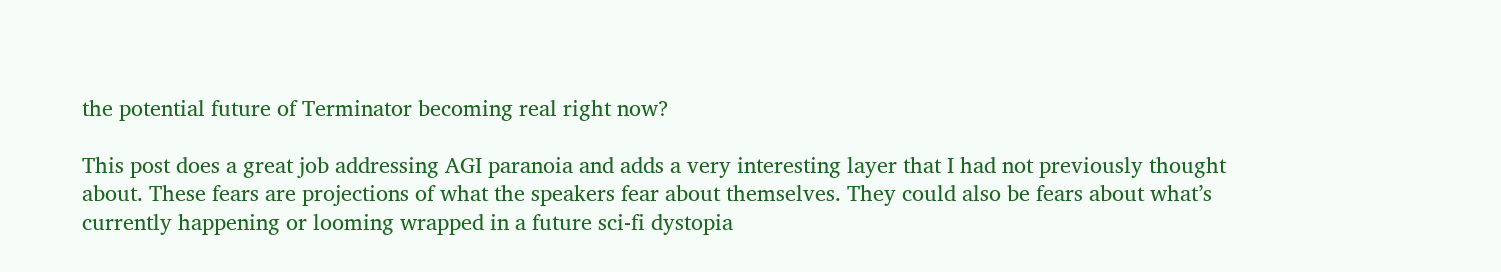the potential future of Terminator becoming real right now?

This post does a great job addressing AGI paranoia and adds a very interesting layer that I had not previously thought about. These fears are projections of what the speakers fear about themselves. They could also be fears about what’s currently happening or looming wrapped in a future sci-fi dystopia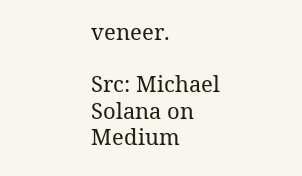veneer.

Src: Michael Solana on Medium